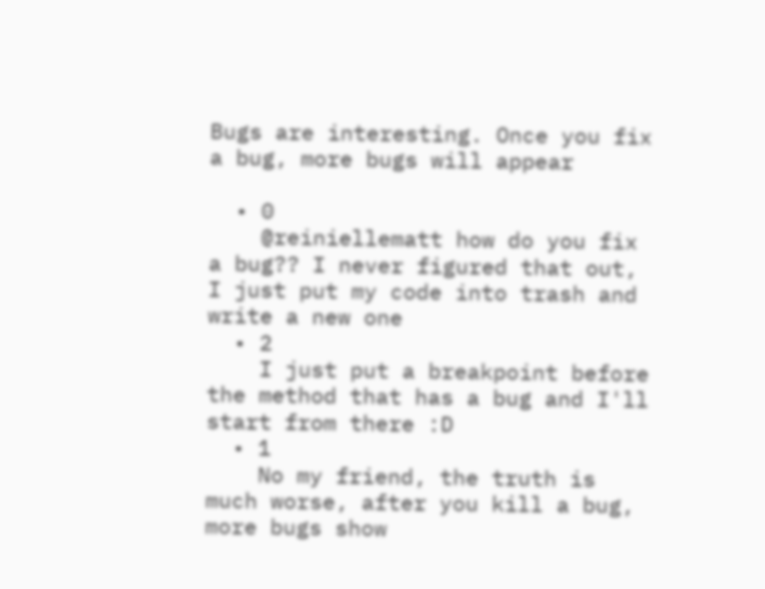Bugs are interesting. Once you fix a bug, more bugs will appear

  • 0
    @reiniellematt how do you fix a bug?? I never figured that out, I just put my code into trash and write a new one
  • 2
    I just put a breakpoint before the method that has a bug and I'll start from there :D
  • 1
    No my friend, the truth is much worse, after you kill a bug, more bugs show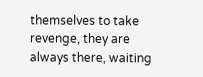themselves to take revenge, they are always there, waiting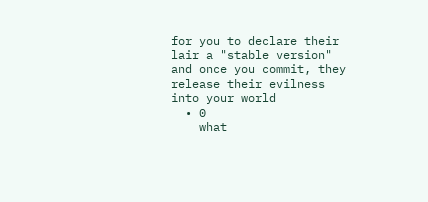for you to declare their lair a "stable version" and once you commit, they release their evilness into your world
  • 0
    what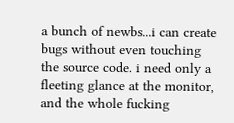a bunch of newbs...i can create bugs without even touching the source code. i need only a fleeting glance at the monitor, and the whole fucking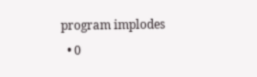program implodes
  • 0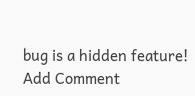bug is a hidden feature!
Add Comment